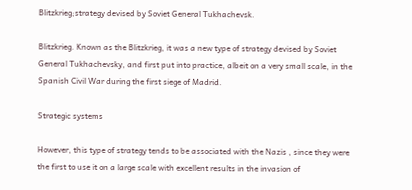Blitzkrieg;strategy devised by Soviet General Tukhachevsk.

Blitzkrieg. Known as the Blitzkrieg, it was a new type of strategy devised by Soviet General Tukhachevsky, and first put into practice, albeit on a very small scale, in the Spanish Civil War during the first siege of Madrid.

Strategic systems

However, this type of strategy tends to be associated with the Nazis , since they were the first to use it on a large scale with excellent results in the invasion of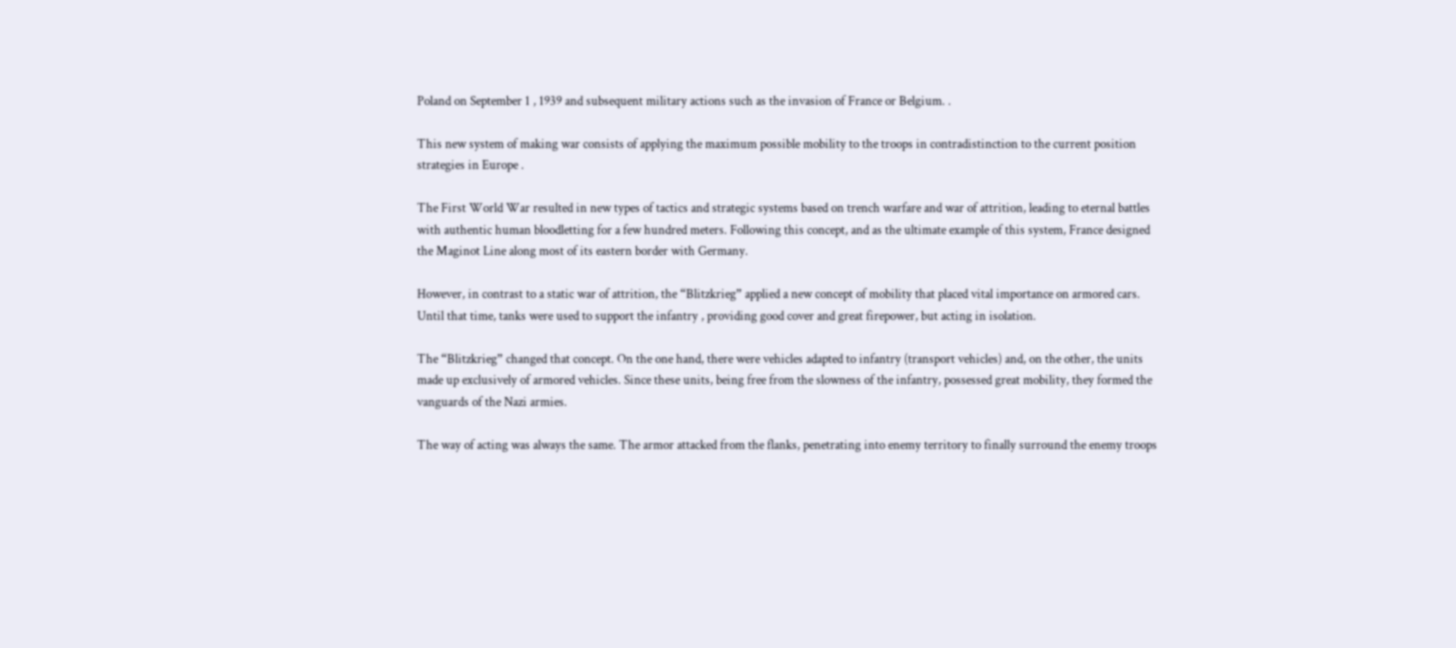Poland on September 1 , 1939 and subsequent military actions such as the invasion of France or Belgium. .

This new system of making war consists of applying the maximum possible mobility to the troops in contradistinction to the current position strategies in Europe .

The First World War resulted in new types of tactics and strategic systems based on trench warfare and war of attrition, leading to eternal battles with authentic human bloodletting for a few hundred meters. Following this concept, and as the ultimate example of this system, France designed the Maginot Line along most of its eastern border with Germany.

However, in contrast to a static war of attrition, the “Blitzkrieg” applied a new concept of mobility that placed vital importance on armored cars. Until that time, tanks were used to support the infantry , providing good cover and great firepower, but acting in isolation.

The “Blitzkrieg” changed that concept. On the one hand, there were vehicles adapted to infantry (transport vehicles) and, on the other, the units made up exclusively of armored vehicles. Since these units, being free from the slowness of the infantry, possessed great mobility, they formed the vanguards of the Nazi armies.

The way of acting was always the same. The armor attacked from the flanks, penetrating into enemy territory to finally surround the enemy troops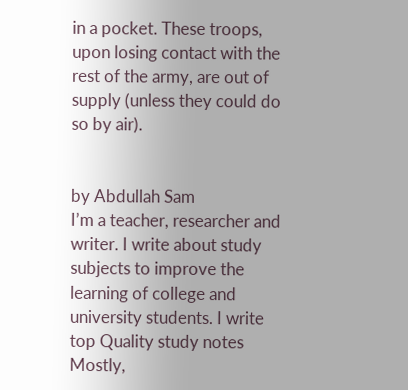in a pocket. These troops, upon losing contact with the rest of the army, are out of supply (unless they could do so by air).


by Abdullah Sam
I’m a teacher, researcher and writer. I write about study subjects to improve the learning of college and university students. I write top Quality study notes Mostly,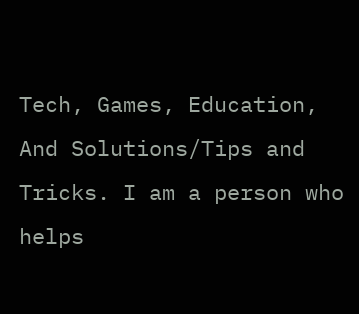Tech, Games, Education, And Solutions/Tips and Tricks. I am a person who helps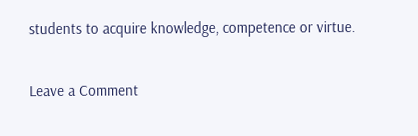students to acquire knowledge, competence or virtue.

Leave a Comment